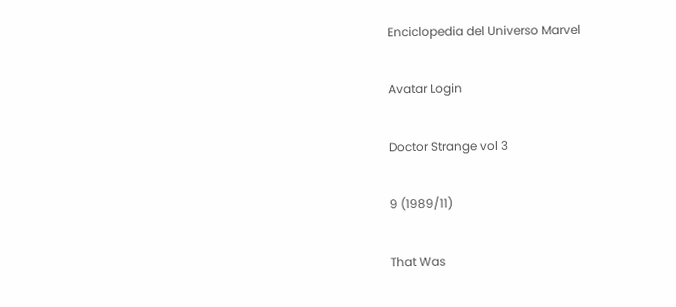Enciclopedia del Universo Marvel

Avatar Login

Doctor Strange vol 3

9 (1989/11)

That Was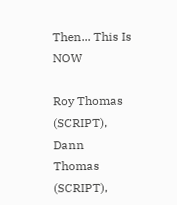Then... This Is NOW

Roy Thomas (SCRIPT), Dann Thomas (SCRIPT),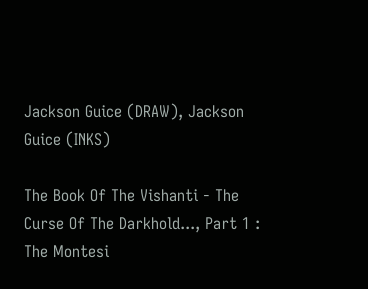Jackson Guice (DRAW), Jackson Guice (INKS)

The Book Of The Vishanti - The Curse Of The Darkhold..., Part 1 : The Montesi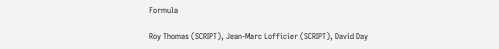Formula

Roy Thomas (SCRIPT), Jean-Marc Lofficier (SCRIPT), David Day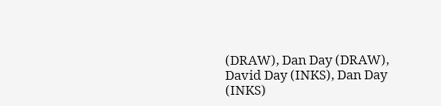(DRAW), Dan Day (DRAW), David Day (INKS), Dan Day (INKS)